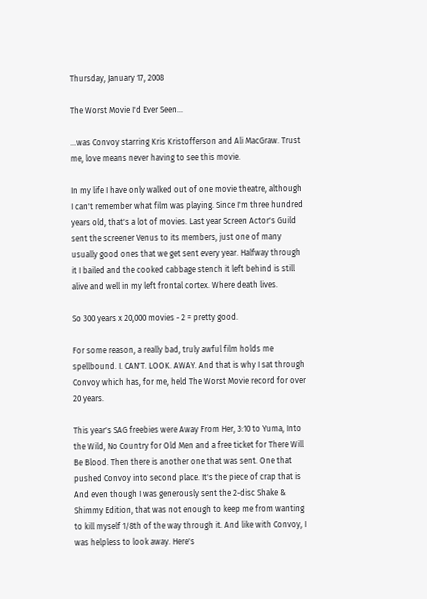Thursday, January 17, 2008

The Worst Movie I'd Ever Seen...

...was Convoy starring Kris Kristofferson and Ali MacGraw. Trust me, love means never having to see this movie.

In my life I have only walked out of one movie theatre, although I can't remember what film was playing. Since I'm three hundred years old, that's a lot of movies. Last year Screen Actor's Guild sent the screener Venus to its members, just one of many usually good ones that we get sent every year. Halfway through it I bailed and the cooked cabbage stench it left behind is still alive and well in my left frontal cortex. Where death lives.

So 300 years x 20,000 movies - 2 = pretty good.

For some reason, a really bad, truly awful film holds me spellbound. I. CAN'T. LOOK. AWAY. And that is why I sat through Convoy which has, for me, held The Worst Movie record for over 20 years.

This year's SAG freebies were Away From Her, 3:10 to Yuma, Into the Wild, No Country for Old Men and a free ticket for There Will Be Blood. Then there is another one that was sent. One that pushed Convoy into second place. It's the piece of crap that is And even though I was generously sent the 2-disc Shake & Shimmy Edition, that was not enough to keep me from wanting to kill myself 1/8th of the way through it. And like with Convoy, I was helpless to look away. Here's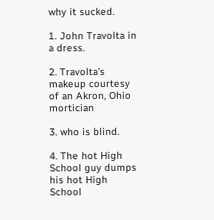why it sucked.

1. John Travolta in a dress.

2. Travolta's makeup courtesy of an Akron, Ohio mortician

3. who is blind.

4. The hot High School guy dumps his hot High School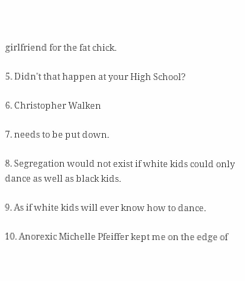girlfriend for the fat chick.

5. Didn't that happen at your High School?

6. Christopher Walken

7. needs to be put down.

8. Segregation would not exist if white kids could only dance as well as black kids.

9. As if white kids will ever know how to dance.

10. Anorexic Michelle Pfeiffer kept me on the edge of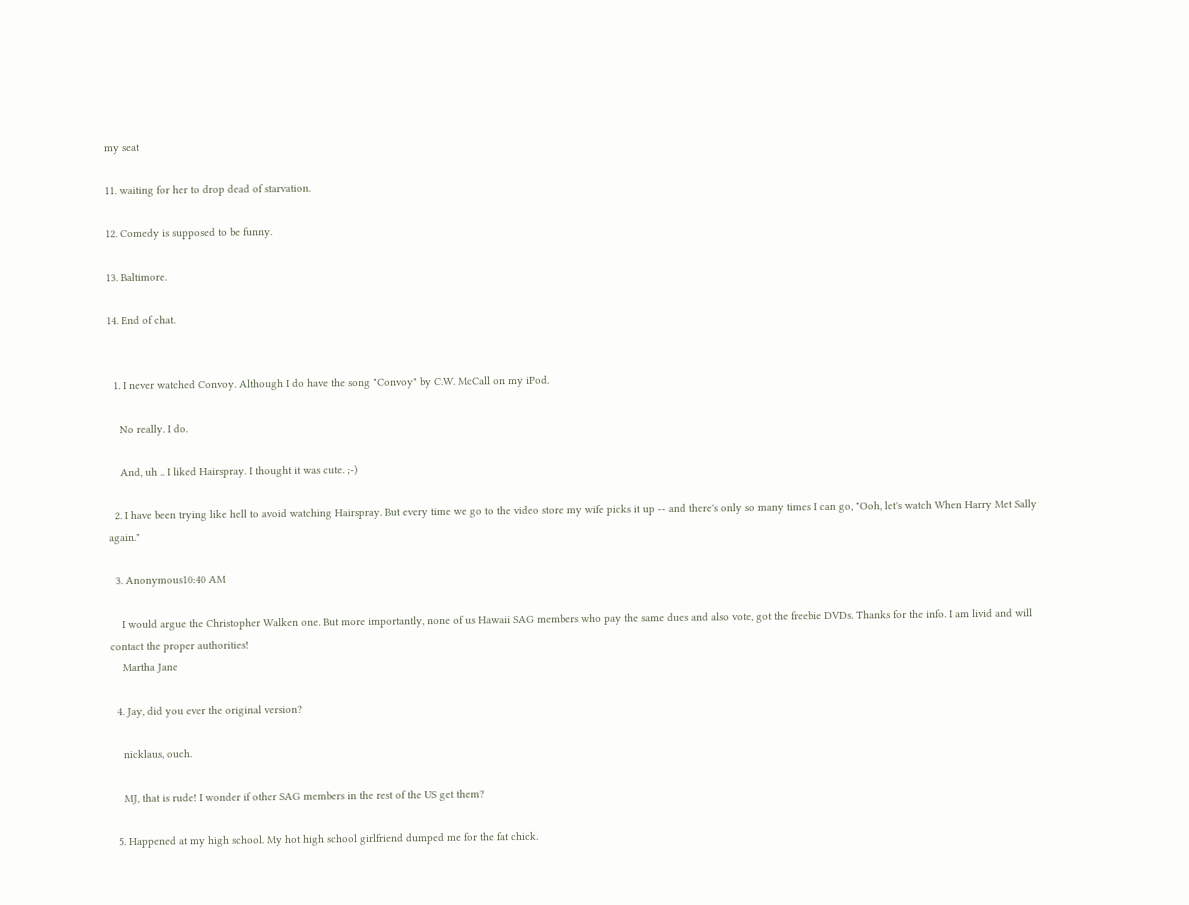my seat

11. waiting for her to drop dead of starvation.

12. Comedy is supposed to be funny.

13. Baltimore.

14. End of chat.


  1. I never watched Convoy. Although I do have the song "Convoy" by C.W. McCall on my iPod.

    No really. I do.

    And, uh .. I liked Hairspray. I thought it was cute. ;-)

  2. I have been trying like hell to avoid watching Hairspray. But every time we go to the video store my wife picks it up -- and there's only so many times I can go, "Ooh, let's watch When Harry Met Sally again."

  3. Anonymous10:40 AM

    I would argue the Christopher Walken one. But more importantly, none of us Hawaii SAG members who pay the same dues and also vote, got the freebie DVDs. Thanks for the info. I am livid and will contact the proper authorities!
    Martha Jane

  4. Jay, did you ever the original version?

    nicklaus, ouch.

    MJ, that is rude! I wonder if other SAG members in the rest of the US get them?

  5. Happened at my high school. My hot high school girlfriend dumped me for the fat chick.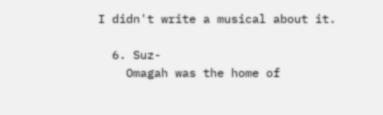I didn't write a musical about it.

  6. Suz-
    Omagah was the home of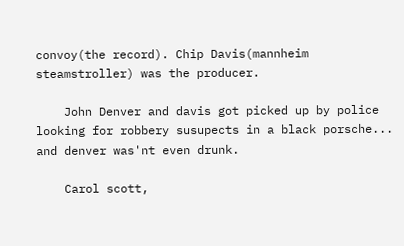convoy(the record). Chip Davis(mannheim steamstroller) was the producer.

    John Denver and davis got picked up by police looking for robbery susupects in a black porsche... and denver was'nt even drunk.

    Carol scott,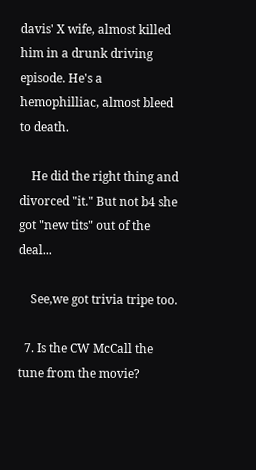davis' X wife, almost killed him in a drunk driving episode. He's a hemophilliac, almost bleed to death.

    He did the right thing and divorced "it." But not b4 she got "new tits" out of the deal...

    See,we got trivia tripe too.

  7. Is the CW McCall the tune from the movie?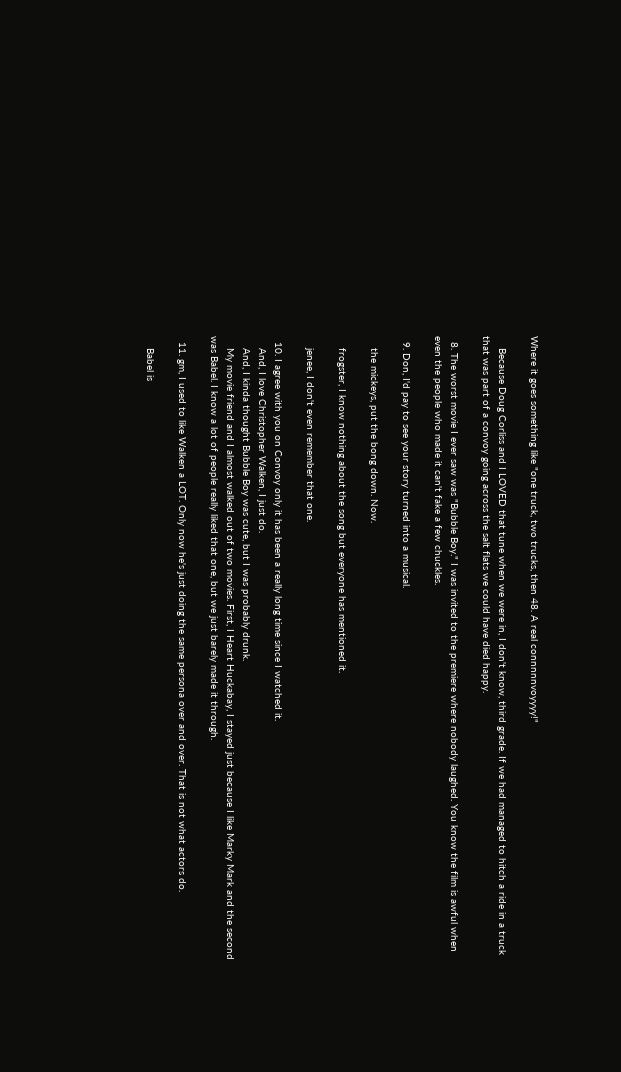Where it goes something like "one truck, two trucks, then 48. A real connnnnvoyyyy!"

    Because Doug Corliss and I LOVED that tune when we were in, I don't know, third grade. If we had managed to hitch a ride in a truck that was part of a convoy going across the salt flats we could have died happy.

  8. The worst movie I ever saw was "Bubble Boy." I was invited to the premiere where nobody laughed. You know the film is awful when even the people who made it can't fake a few chuckles.

  9. Don, I'd pay to see your story turned into a musical.

    the mickeys, put the bong down. Now.

    frogster, I know nothing about the song but everyone has mentioned it.

    jenee, I don't even remember that one.

  10. I agree with you on Convoy only it has been a really long time since I watched it.
    And, I love Christopher Walken, I just do.
    And, I kinda thought Bubble Boy was cute, but I was probably drunk.
    My movie friend and I almost walked out of two movies. First, I Heart Huckabay, I stayed just because I like Marky Mark and the second was Babel. I know a lot of people really liked that one, but we just barely made it through.

  11. gm, I used to like Walken a LOT. Only now he's just doing the same persona over and over. That is not what actors do.

    Babel is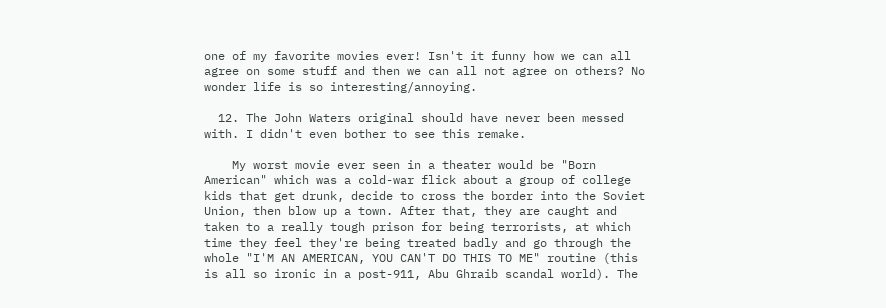one of my favorite movies ever! Isn't it funny how we can all agree on some stuff and then we can all not agree on others? No wonder life is so interesting/annoying.

  12. The John Waters original should have never been messed with. I didn't even bother to see this remake.

    My worst movie ever seen in a theater would be "Born American" which was a cold-war flick about a group of college kids that get drunk, decide to cross the border into the Soviet Union, then blow up a town. After that, they are caught and taken to a really tough prison for being terrorists, at which time they feel they're being treated badly and go through the whole "I'M AN AMERICAN, YOU CAN'T DO THIS TO ME" routine (this is all so ironic in a post-911, Abu Ghraib scandal world). The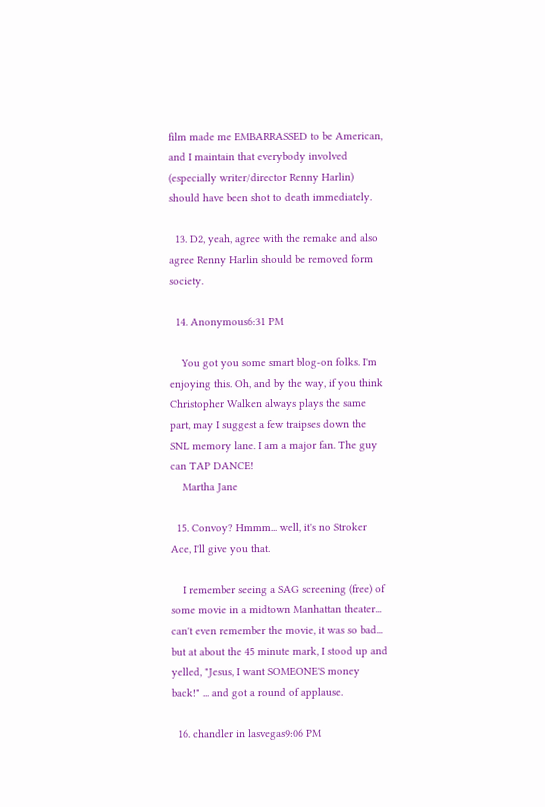film made me EMBARRASSED to be American, and I maintain that everybody involved (especially writer/director Renny Harlin) should have been shot to death immediately.

  13. D2, yeah, agree with the remake and also agree Renny Harlin should be removed form society.

  14. Anonymous6:31 PM

    You got you some smart blog-on folks. I'm enjoying this. Oh, and by the way, if you think Christopher Walken always plays the same part, may I suggest a few traipses down the SNL memory lane. I am a major fan. The guy can TAP DANCE!
    Martha Jane

  15. Convoy? Hmmm... well, it's no Stroker Ace, I'll give you that.

    I remember seeing a SAG screening (free) of some movie in a midtown Manhattan theater... can't even remember the movie, it was so bad... but at about the 45 minute mark, I stood up and yelled, "Jesus, I want SOMEONE'S money back!" ... and got a round of applause.

  16. chandler in lasvegas9:06 PM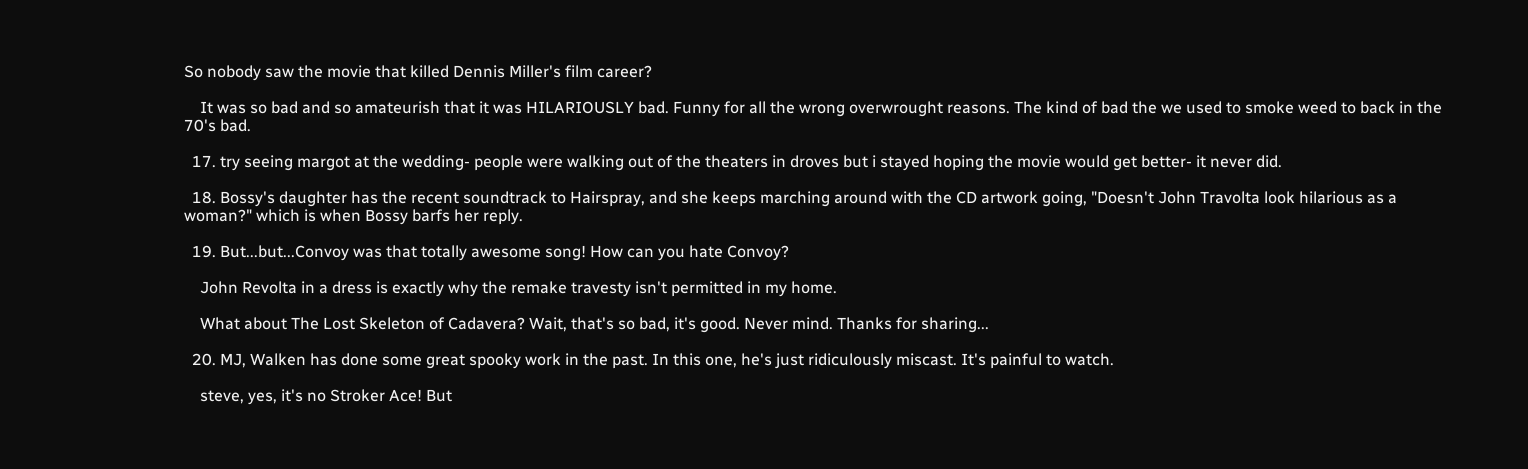So nobody saw the movie that killed Dennis Miller's film career?

    It was so bad and so amateurish that it was HILARIOUSLY bad. Funny for all the wrong overwrought reasons. The kind of bad the we used to smoke weed to back in the 70's bad.

  17. try seeing margot at the wedding- people were walking out of the theaters in droves but i stayed hoping the movie would get better- it never did.

  18. Bossy's daughter has the recent soundtrack to Hairspray, and she keeps marching around with the CD artwork going, "Doesn't John Travolta look hilarious as a woman?" which is when Bossy barfs her reply.

  19. But...but...Convoy was that totally awesome song! How can you hate Convoy?

    John Revolta in a dress is exactly why the remake travesty isn't permitted in my home.

    What about The Lost Skeleton of Cadavera? Wait, that's so bad, it's good. Never mind. Thanks for sharing...

  20. MJ, Walken has done some great spooky work in the past. In this one, he's just ridiculously miscast. It's painful to watch.

    steve, yes, it's no Stroker Ace! But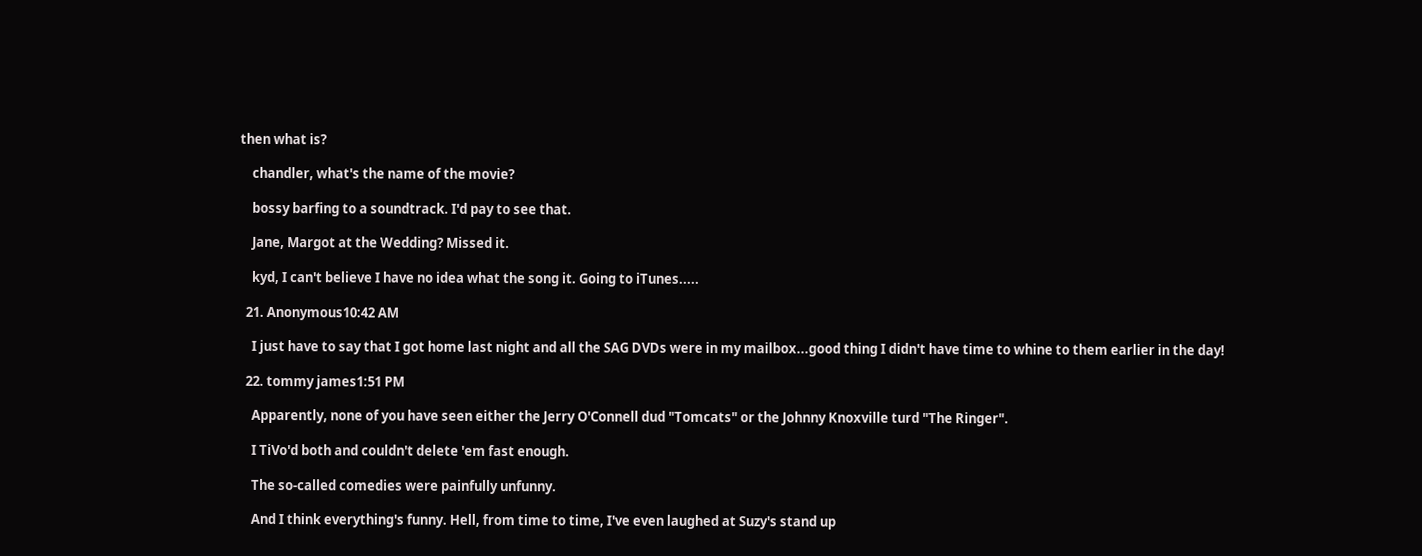then what is?

    chandler, what's the name of the movie?

    bossy barfing to a soundtrack. I'd pay to see that.

    Jane, Margot at the Wedding? Missed it.

    kyd, I can't believe I have no idea what the song it. Going to iTunes.....

  21. Anonymous10:42 AM

    I just have to say that I got home last night and all the SAG DVDs were in my mailbox...good thing I didn't have time to whine to them earlier in the day!

  22. tommy james1:51 PM

    Apparently, none of you have seen either the Jerry O'Connell dud "Tomcats" or the Johnny Knoxville turd "The Ringer".

    I TiVo'd both and couldn't delete 'em fast enough.

    The so-called comedies were painfully unfunny.

    And I think everything's funny. Hell, from time to time, I've even laughed at Suzy's stand up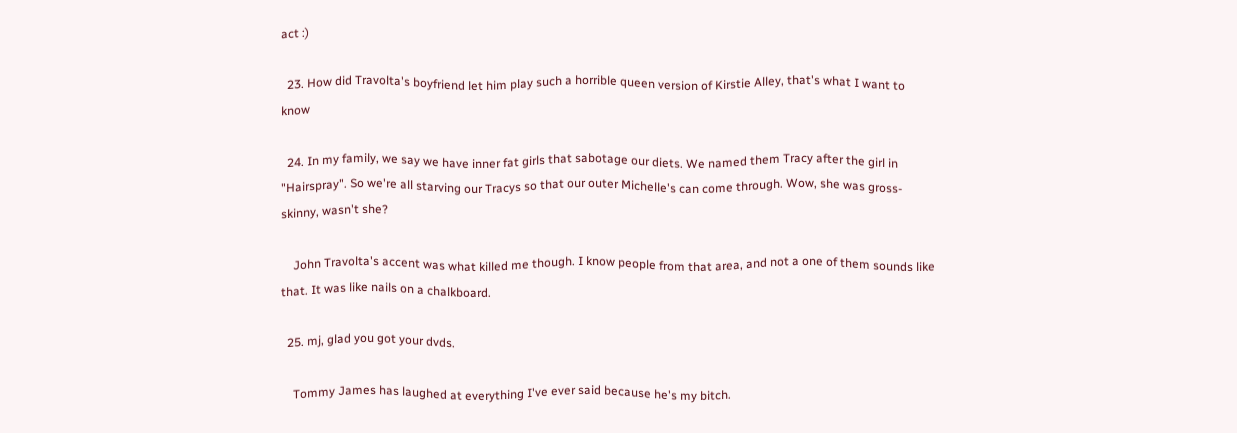act :)

  23. How did Travolta's boyfriend let him play such a horrible queen version of Kirstie Alley, that's what I want to know

  24. In my family, we say we have inner fat girls that sabotage our diets. We named them Tracy after the girl in "Hairspray". So we're all starving our Tracys so that our outer Michelle's can come through. Wow, she was gross-skinny, wasn't she?

    John Travolta's accent was what killed me though. I know people from that area, and not a one of them sounds like that. It was like nails on a chalkboard.

  25. mj, glad you got your dvds.

    Tommy James has laughed at everything I've ever said because he's my bitch.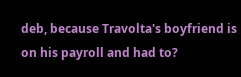deb, because Travolta's boyfriend is on his payroll and had to?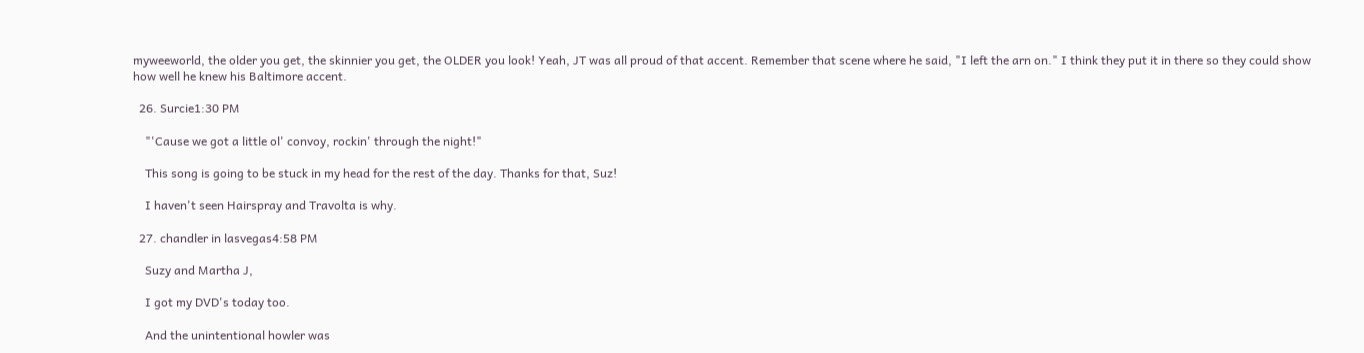myweeworld, the older you get, the skinnier you get, the OLDER you look! Yeah, JT was all proud of that accent. Remember that scene where he said, "I left the arn on." I think they put it in there so they could show how well he knew his Baltimore accent.

  26. Surcie1:30 PM

    "'Cause we got a little ol' convoy, rockin' through the night!"

    This song is going to be stuck in my head for the rest of the day. Thanks for that, Suz!

    I haven't seen Hairspray and Travolta is why.

  27. chandler in lasvegas4:58 PM

    Suzy and Martha J,

    I got my DVD's today too.

    And the unintentional howler was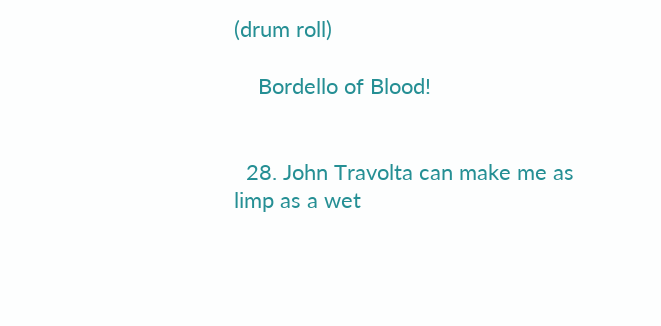(drum roll)

    Bordello of Blood!


  28. John Travolta can make me as limp as a wet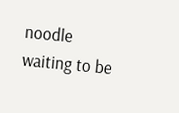noodle waiting to be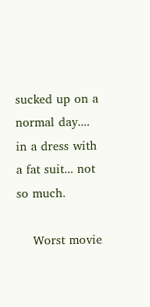sucked up on a normal day.... in a dress with a fat suit... not so much.

    Worst movie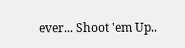ever... Shoot 'em Up..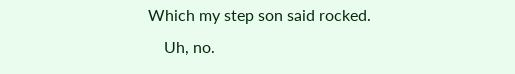Which my step son said rocked.
    Uh, no.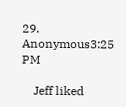29. Anonymous3:25 PM

    Jeff liked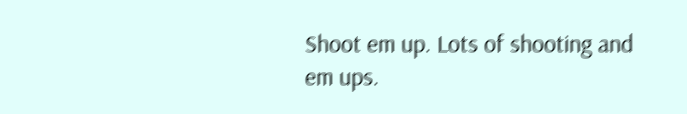Shoot em up. Lots of shooting and em ups.